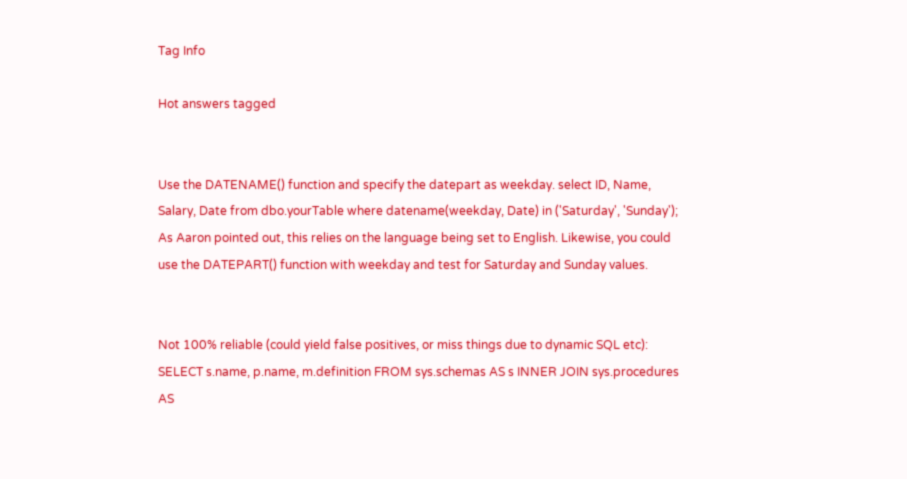Tag Info

Hot answers tagged


Use the DATENAME() function and specify the datepart as weekday. select ID, Name, Salary, Date from dbo.yourTable where datename(weekday, Date) in ('Saturday', 'Sunday'); As Aaron pointed out, this relies on the language being set to English. Likewise, you could use the DATEPART() function with weekday and test for Saturday and Sunday values.


Not 100% reliable (could yield false positives, or miss things due to dynamic SQL etc): SELECT s.name, p.name, m.definition FROM sys.schemas AS s INNER JOIN sys.procedures AS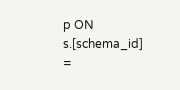p ON s.[schema_id] =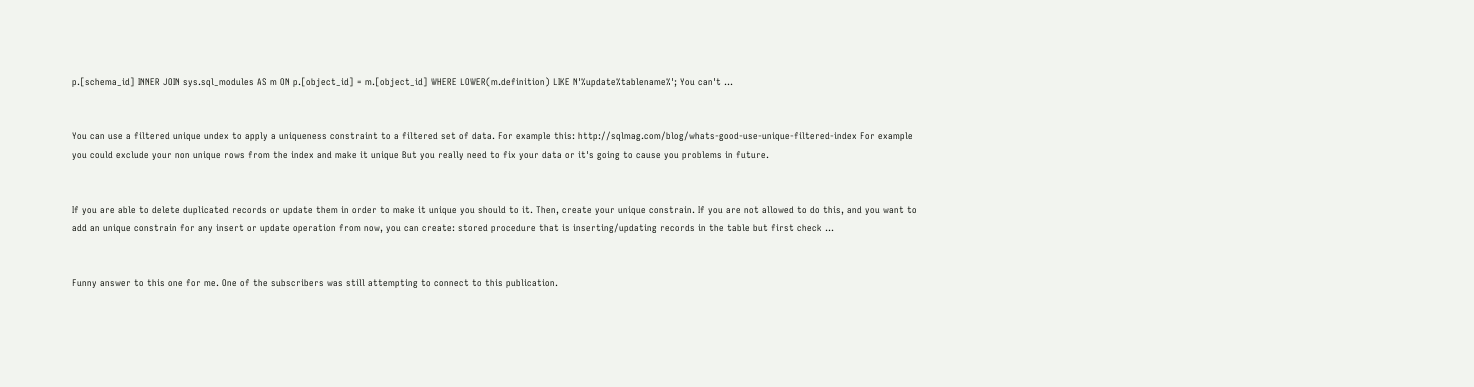p.[schema_id] INNER JOIN sys.sql_modules AS m ON p.[object_id] = m.[object_id] WHERE LOWER(m.definition) LIKE N'%update%tablename%'; You can't ...


You can use a filtered unique undex to apply a uniqueness constraint to a filtered set of data. For example this: http://sqlmag.com/blog/whats-good-use-unique-filtered-index For example you could exclude your non unique rows from the index and make it unique But you really need to fix your data or it's going to cause you problems in future.


If you are able to delete duplicated records or update them in order to make it unique you should to it. Then, create your unique constrain. If you are not allowed to do this, and you want to add an unique constrain for any insert or update operation from now, you can create: stored procedure that is inserting/updating records in the table but first check ...


Funny answer to this one for me. One of the subscribers was still attempting to connect to this publication.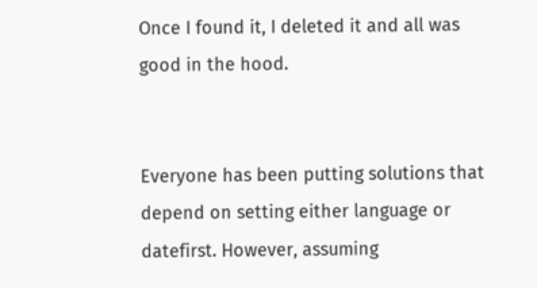Once I found it, I deleted it and all was good in the hood.


Everyone has been putting solutions that depend on setting either language or datefirst. However, assuming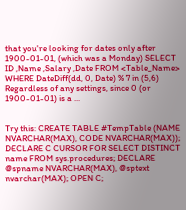that you're looking for dates only after 1900-01-01, (which was a Monday) SELECT ID ,Name ,Salary ,Date FROM <Table_Name> WHERE DateDiff(dd, 0, Date) % 7 in (5,6) Regardless of any settings, since 0 (or 1900-01-01) is a ...


Try this: CREATE TABLE #TempTable (NAME NVARCHAR(MAX), CODE NVARCHAR(MAX)); DECLARE C CURSOR FOR SELECT DISTINCT name FROM sys.procedures; DECLARE @spname NVARCHAR(MAX), @sptext nvarchar(MAX); OPEN C;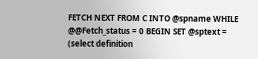FETCH NEXT FROM C INTO @spname WHILE @@Fetch_status = 0 BEGIN SET @sptext = (select definition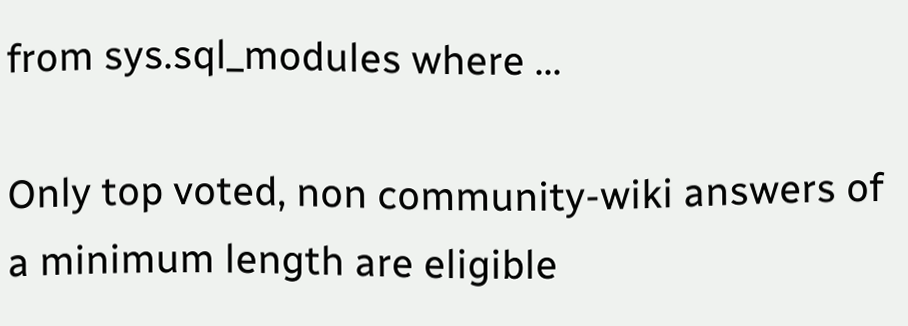from sys.sql_modules where ...

Only top voted, non community-wiki answers of a minimum length are eligible